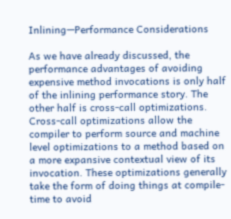Inlining—Performance Considerations

As we have already discussed, the performance advantages of avoiding expensive method invocations is only half of the inlining performance story. The other half is cross-call optimizations. Cross-call optimizations allow the compiler to perform source and machine level optimizations to a method based on a more expansive contextual view of its invocation. These optimizations generally take the form of doing things at compile-time to avoid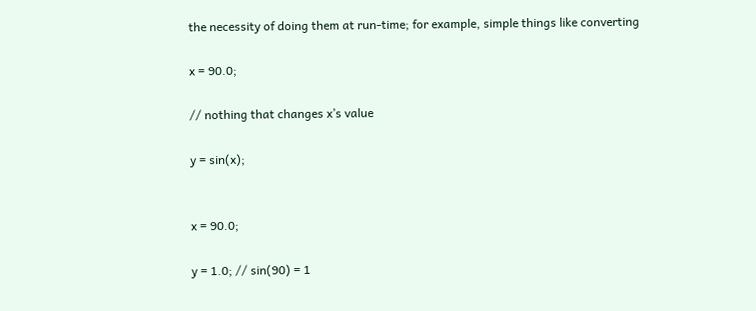the necessity of doing them at run-time; for example, simple things like converting

x = 90.0;

// nothing that changes x’s value

y = sin(x);


x = 90.0;

y = 1.0; // sin(90) = 1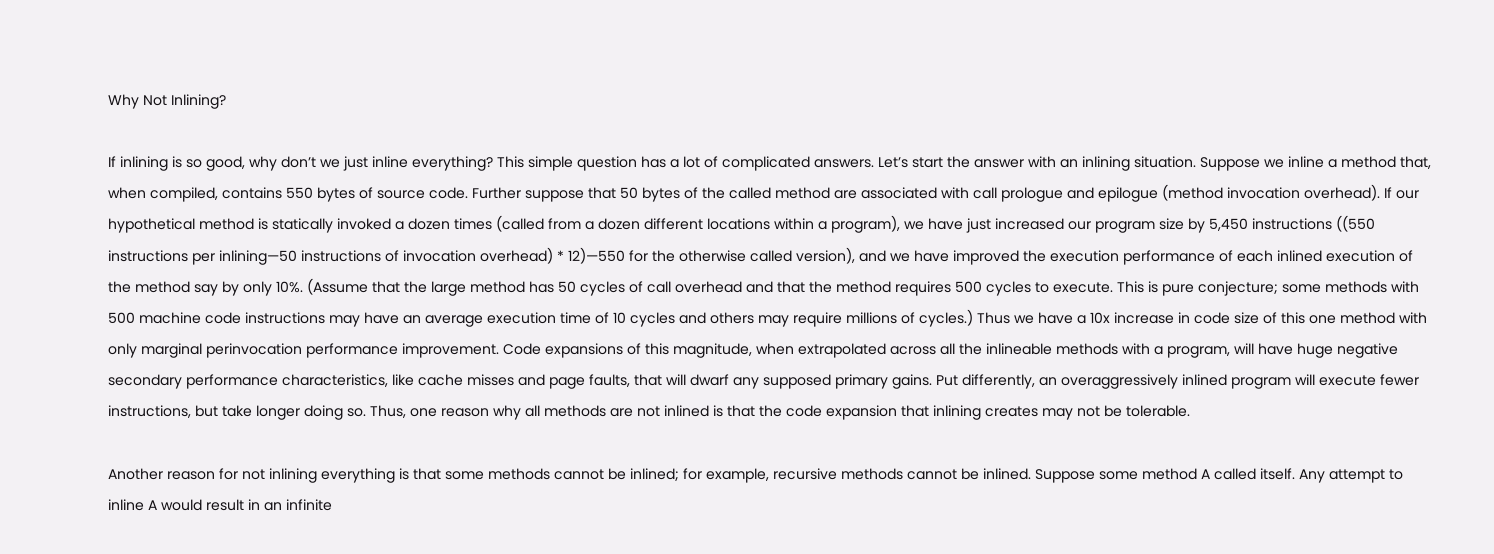Why Not Inlining?

If inlining is so good, why don’t we just inline everything? This simple question has a lot of complicated answers. Let’s start the answer with an inlining situation. Suppose we inline a method that, when compiled, contains 550 bytes of source code. Further suppose that 50 bytes of the called method are associated with call prologue and epilogue (method invocation overhead). If our hypothetical method is statically invoked a dozen times (called from a dozen different locations within a program), we have just increased our program size by 5,450 instructions ((550 instructions per inlining—50 instructions of invocation overhead) * 12)—550 for the otherwise called version), and we have improved the execution performance of each inlined execution of the method say by only 10%. (Assume that the large method has 50 cycles of call overhead and that the method requires 500 cycles to execute. This is pure conjecture; some methods with 500 machine code instructions may have an average execution time of 10 cycles and others may require millions of cycles.) Thus we have a 10x increase in code size of this one method with only marginal perinvocation performance improvement. Code expansions of this magnitude, when extrapolated across all the inlineable methods with a program, will have huge negative secondary performance characteristics, like cache misses and page faults, that will dwarf any supposed primary gains. Put differently, an overaggressively inlined program will execute fewer instructions, but take longer doing so. Thus, one reason why all methods are not inlined is that the code expansion that inlining creates may not be tolerable.

Another reason for not inlining everything is that some methods cannot be inlined; for example, recursive methods cannot be inlined. Suppose some method A called itself. Any attempt to inline A would result in an infinite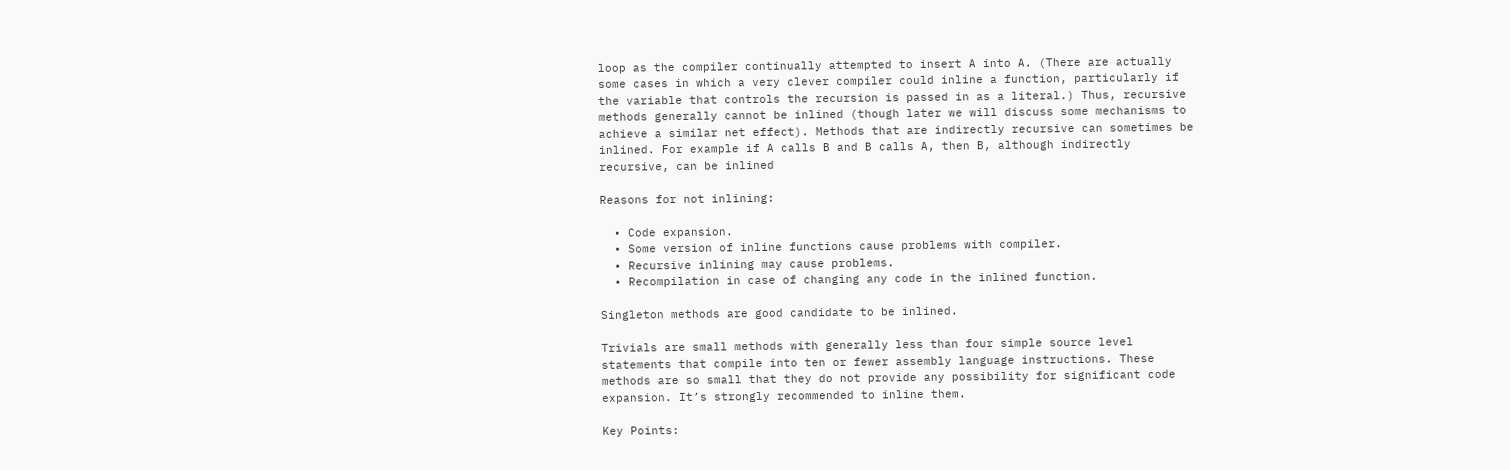loop as the compiler continually attempted to insert A into A. (There are actually some cases in which a very clever compiler could inline a function, particularly if the variable that controls the recursion is passed in as a literal.) Thus, recursive methods generally cannot be inlined (though later we will discuss some mechanisms to achieve a similar net effect). Methods that are indirectly recursive can sometimes be inlined. For example if A calls B and B calls A, then B, although indirectly recursive, can be inlined

Reasons for not inlining:

  • Code expansion.
  • Some version of inline functions cause problems with compiler.
  • Recursive inlining may cause problems.
  • Recompilation in case of changing any code in the inlined function.

Singleton methods are good candidate to be inlined.

Trivials are small methods with generally less than four simple source level statements that compile into ten or fewer assembly language instructions. These methods are so small that they do not provide any possibility for significant code expansion. It’s strongly recommended to inline them.

Key Points: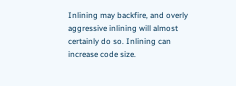Inlining may backfire, and overly aggressive inlining will almost certainly do so. Inlining can increase code size.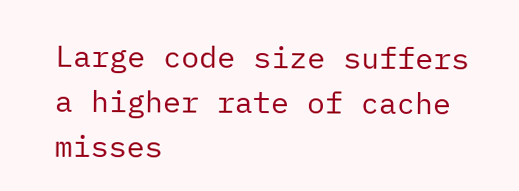Large code size suffers a higher rate of cache misses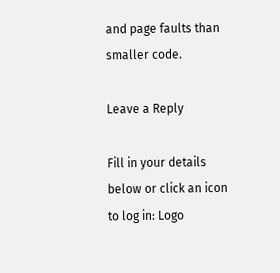and page faults than smaller code.

Leave a Reply

Fill in your details below or click an icon to log in: Logo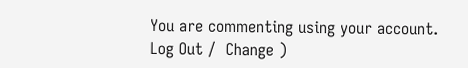You are commenting using your account. Log Out /  Change )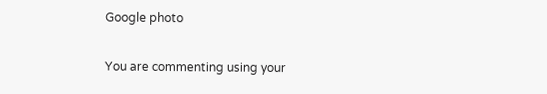Google photo

You are commenting using your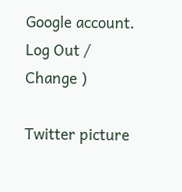Google account. Log Out /  Change )

Twitter picture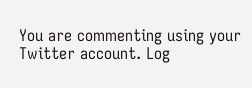You are commenting using your Twitter account. Log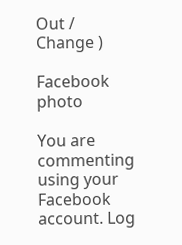Out /  Change )

Facebook photo

You are commenting using your Facebook account. Log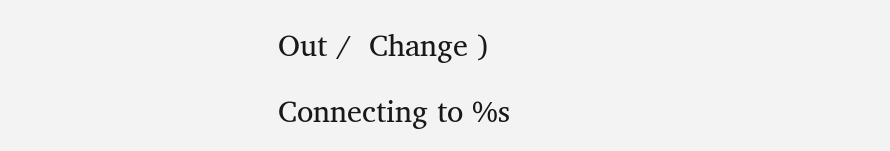Out /  Change )

Connecting to %s